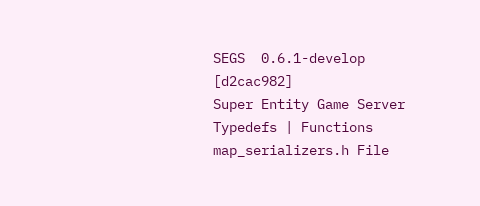SEGS  0.6.1-develop [d2cac982]
Super Entity Game Server
Typedefs | Functions
map_serializers.h File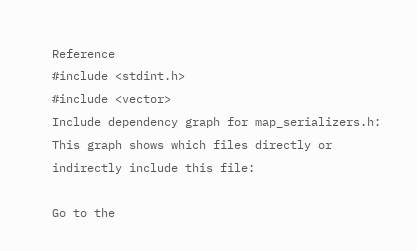Reference
#include <stdint.h>
#include <vector>
Include dependency graph for map_serializers.h:
This graph shows which files directly or indirectly include this file:

Go to the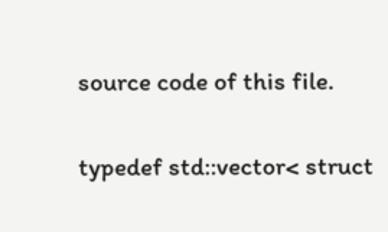source code of this file.


typedef std::vector< struct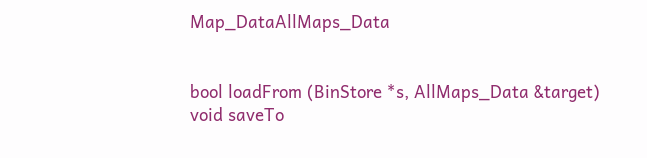Map_DataAllMaps_Data


bool loadFrom (BinStore *s, AllMaps_Data &target)
void saveTo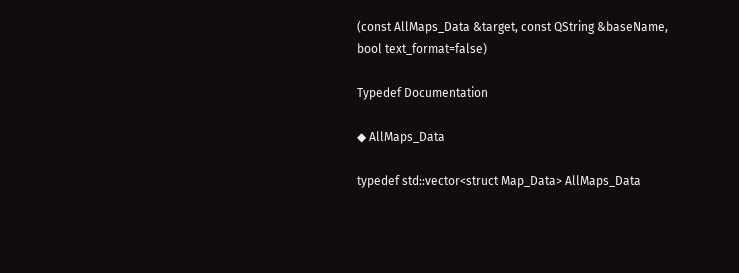(const AllMaps_Data &target, const QString &baseName, bool text_format=false)

Typedef Documentation

◆ AllMaps_Data

typedef std::vector<struct Map_Data> AllMaps_Data